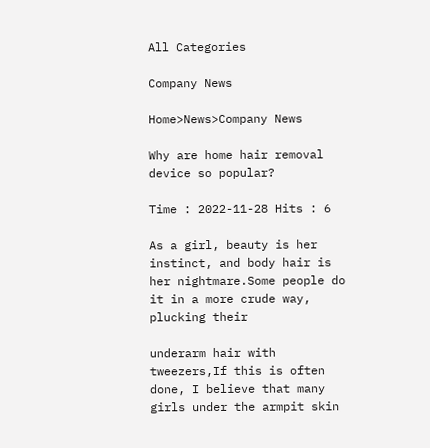All Categories

Company News

Home>News>Company News

Why are home hair removal device so popular?

Time : 2022-11-28 Hits : 6

As a girl, beauty is her instinct, and body hair is her nightmare.Some people do it in a more crude way, plucking their

underarm hair with tweezers,If this is often done, I believe that many girls under the armpit skin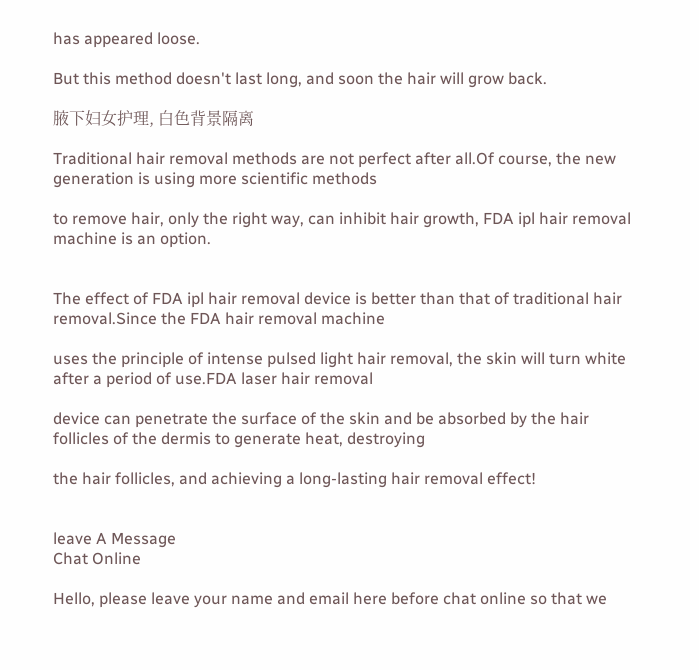has appeared loose.

But this method doesn't last long, and soon the hair will grow back.

腋下妇女护理, 白色背景隔离

Traditional hair removal methods are not perfect after all.Of course, the new generation is using more scientific methods

to remove hair, only the right way, can inhibit hair growth, FDA ipl hair removal machine is an option.


The effect of FDA ipl hair removal device is better than that of traditional hair removal.Since the FDA hair removal machine

uses the principle of intense pulsed light hair removal, the skin will turn white after a period of use.FDA laser hair removal

device can penetrate the surface of the skin and be absorbed by the hair follicles of the dermis to generate heat, destroying

the hair follicles, and achieving a long-lasting hair removal effect!


leave A Message
Chat Online

Hello, please leave your name and email here before chat online so that we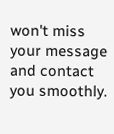won't miss your message and contact you smoothly.